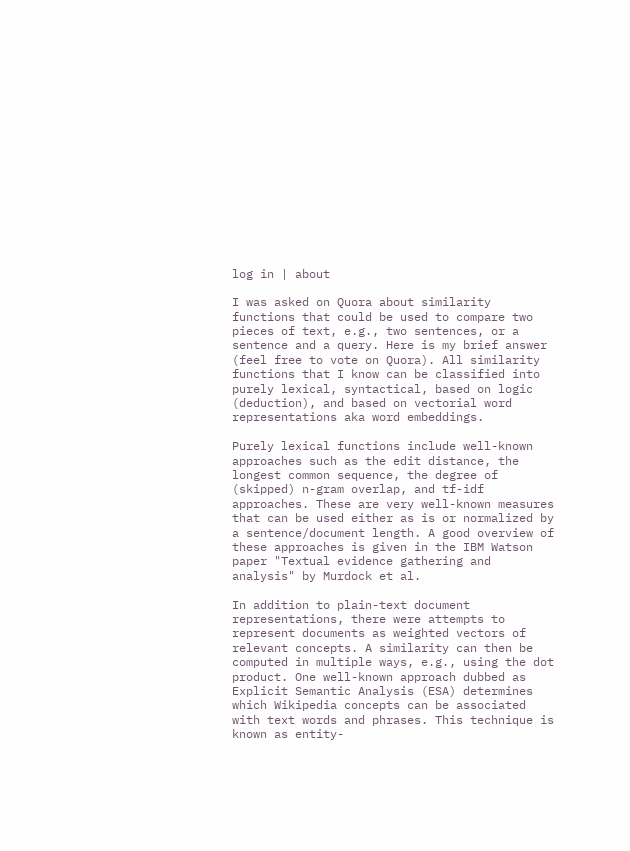log in | about

I was asked on Quora about similarity functions that could be used to compare two pieces of text, e.g., two sentences, or a sentence and a query. Here is my brief answer (feel free to vote on Quora). All similarity functions that I know can be classified into purely lexical, syntactical, based on logic (deduction), and based on vectorial word representations aka word embeddings.

Purely lexical functions include well-known approaches such as the edit distance, the longest common sequence, the degree of (skipped) n-gram overlap, and tf-idf approaches. These are very well-known measures that can be used either as is or normalized by a sentence/document length. A good overview of these approaches is given in the IBM Watson paper "Textual evidence gathering and analysis" by Murdock et al.

In addition to plain-text document representations, there were attempts to represent documents as weighted vectors of relevant concepts. A similarity can then be computed in multiple ways, e.g., using the dot product. One well-known approach dubbed as Explicit Semantic Analysis (ESA) determines which Wikipedia concepts can be associated with text words and phrases. This technique is known as entity-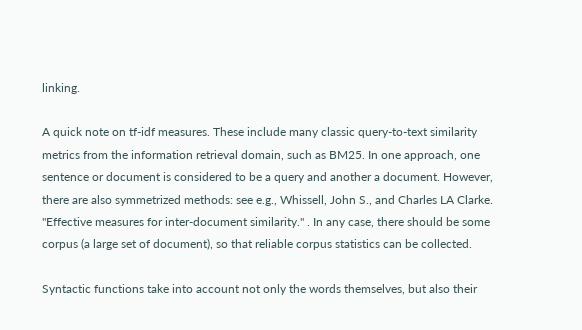linking.

A quick note on tf-idf measures. These include many classic query-to-text similarity metrics from the information retrieval domain, such as BM25. In one approach, one sentence or document is considered to be a query and another a document. However, there are also symmetrized methods: see e.g., Whissell, John S., and Charles LA Clarke. "Effective measures for inter-document similarity." . In any case, there should be some corpus (a large set of document), so that reliable corpus statistics can be collected.

Syntactic functions take into account not only the words themselves, but also their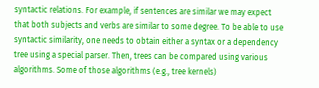syntactic relations. For example, if sentences are similar we may expect that both subjects and verbs are similar to some degree. To be able to use syntactic similarity, one needs to obtain either a syntax or a dependency tree using a special parser. Then, trees can be compared using various algorithms. Some of those algorithms (e.g., tree kernels)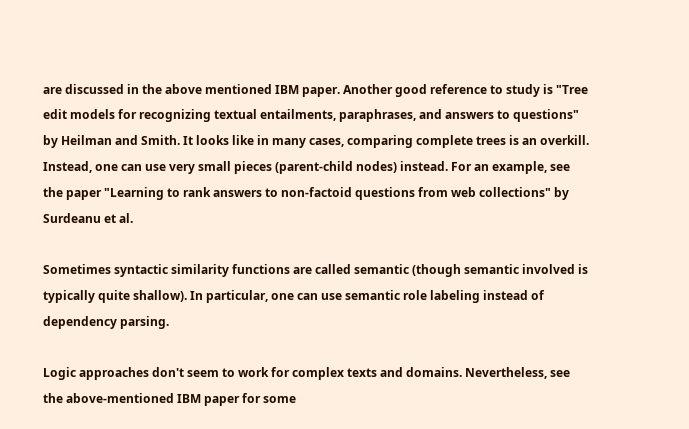are discussed in the above mentioned IBM paper. Another good reference to study is "Tree edit models for recognizing textual entailments, paraphrases, and answers to questions" by Heilman and Smith. It looks like in many cases, comparing complete trees is an overkill. Instead, one can use very small pieces (parent-child nodes) instead. For an example, see the paper "Learning to rank answers to non-factoid questions from web collections" by Surdeanu et al.

Sometimes syntactic similarity functions are called semantic (though semantic involved is typically quite shallow). In particular, one can use semantic role labeling instead of dependency parsing.

Logic approaches don't seem to work for complex texts and domains. Nevertheless, see the above-mentioned IBM paper for some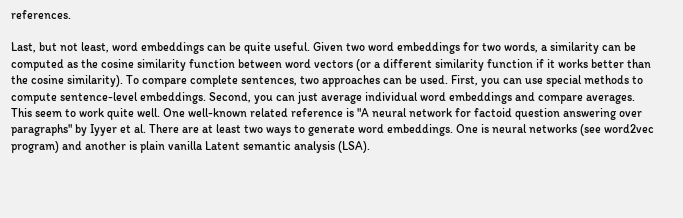references.

Last, but not least, word embeddings can be quite useful. Given two word embeddings for two words, a similarity can be computed as the cosine similarity function between word vectors (or a different similarity function if it works better than the cosine similarity). To compare complete sentences, two approaches can be used. First, you can use special methods to compute sentence-level embeddings. Second, you can just average individual word embeddings and compare averages. This seem to work quite well. One well-known related reference is "A neural network for factoid question answering over paragraphs" by Iyyer et al. There are at least two ways to generate word embeddings. One is neural networks (see word2vec program) and another is plain vanilla Latent semantic analysis (LSA).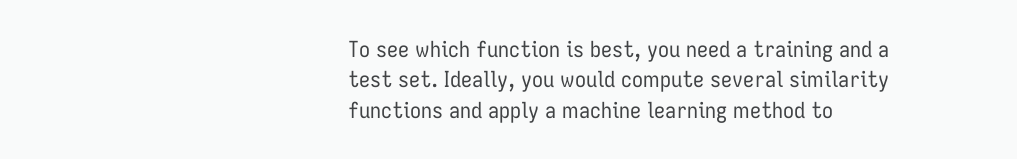To see which function is best, you need a training and a test set. Ideally, you would compute several similarity functions and apply a machine learning method to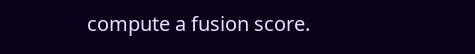compute a fusion score.